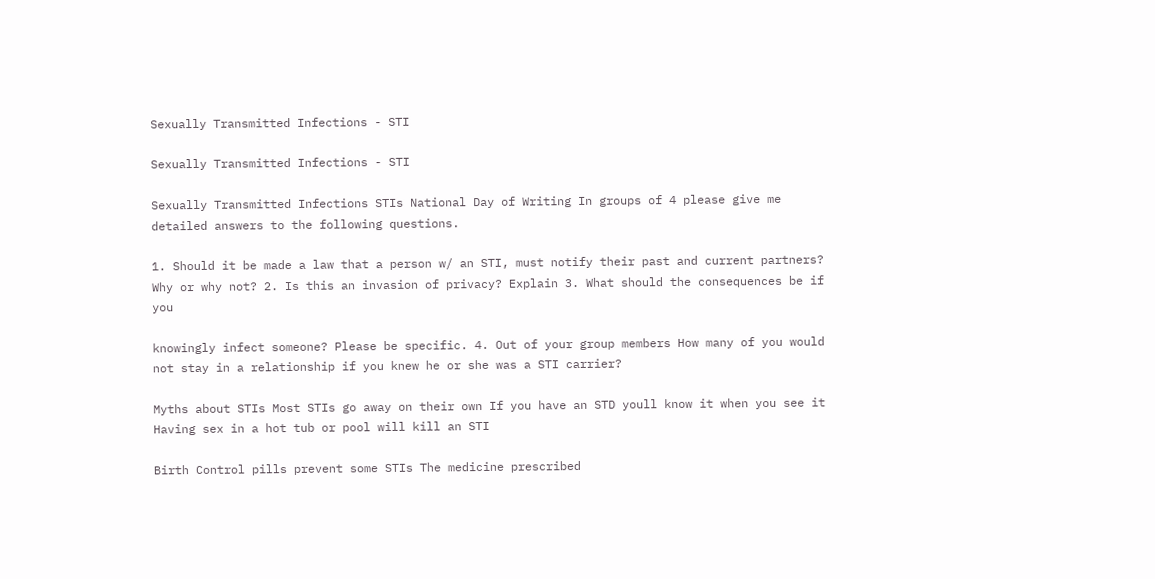Sexually Transmitted Infections - STI

Sexually Transmitted Infections - STI

Sexually Transmitted Infections STIs National Day of Writing In groups of 4 please give me detailed answers to the following questions.

1. Should it be made a law that a person w/ an STI, must notify their past and current partners? Why or why not? 2. Is this an invasion of privacy? Explain 3. What should the consequences be if you

knowingly infect someone? Please be specific. 4. Out of your group members How many of you would not stay in a relationship if you knew he or she was a STI carrier?

Myths about STIs Most STIs go away on their own If you have an STD youll know it when you see it Having sex in a hot tub or pool will kill an STI

Birth Control pills prevent some STIs The medicine prescribed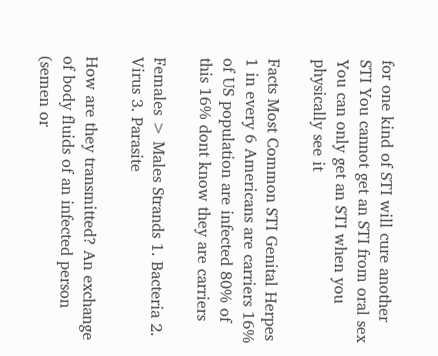for one kind of STI will cure another STI You cannot get an STI from oral sex You can only get an STI when you physically see it

Facts Most Common STI Genital Herpes 1 in every 6 Americans are carriers 16% of US population are infected 80% of this 16% dont know they are carriers

Females > Males Strands 1. Bacteria 2. Virus 3. Parasite

How are they transmitted? An exchange of body fluids of an infected person (semen or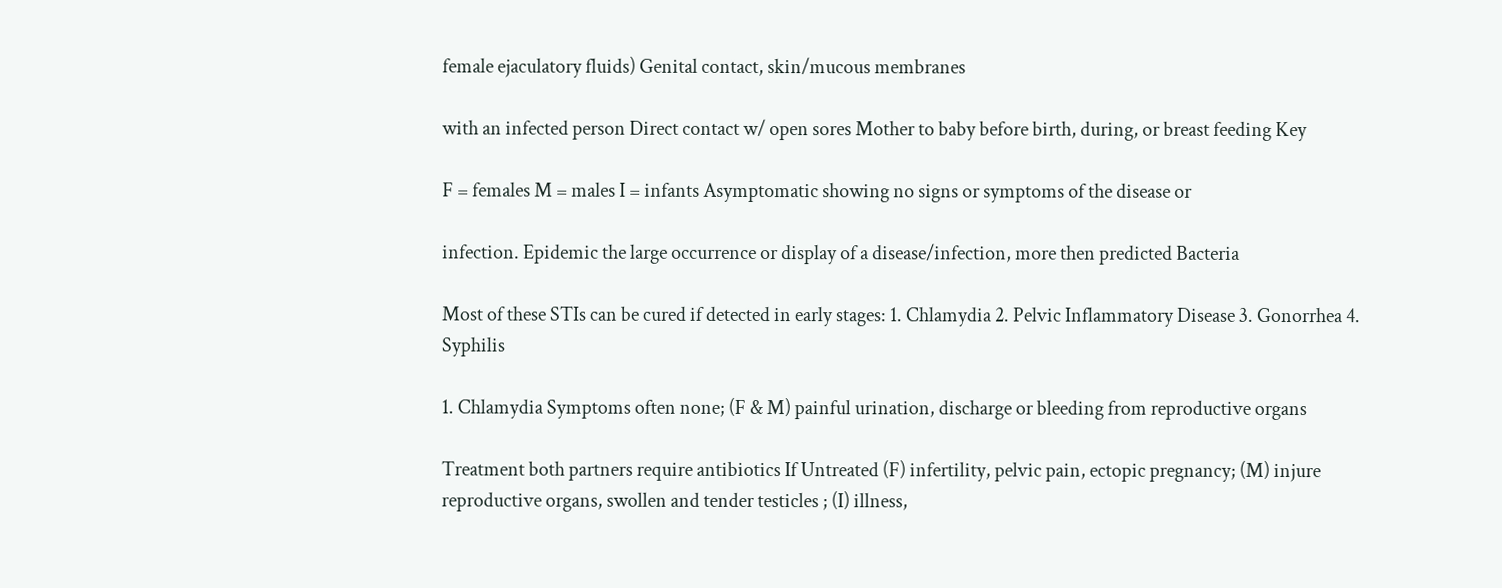female ejaculatory fluids) Genital contact, skin/mucous membranes

with an infected person Direct contact w/ open sores Mother to baby before birth, during, or breast feeding Key

F = females M = males I = infants Asymptomatic showing no signs or symptoms of the disease or

infection. Epidemic the large occurrence or display of a disease/infection, more then predicted Bacteria

Most of these STIs can be cured if detected in early stages: 1. Chlamydia 2. Pelvic Inflammatory Disease 3. Gonorrhea 4. Syphilis

1. Chlamydia Symptoms often none; (F & M) painful urination, discharge or bleeding from reproductive organs

Treatment both partners require antibiotics If Untreated (F) infertility, pelvic pain, ectopic pregnancy; (M) injure reproductive organs, swollen and tender testicles ; (I) illness,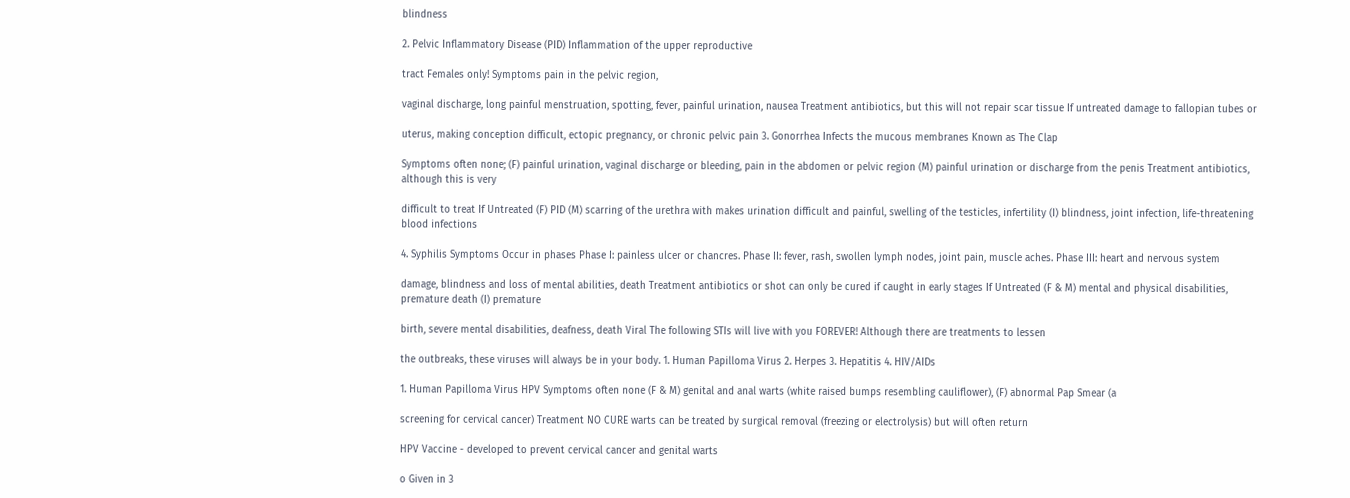blindness

2. Pelvic Inflammatory Disease (PID) Inflammation of the upper reproductive

tract Females only! Symptoms pain in the pelvic region,

vaginal discharge, long painful menstruation, spotting, fever, painful urination, nausea Treatment antibiotics, but this will not repair scar tissue If untreated damage to fallopian tubes or

uterus, making conception difficult, ectopic pregnancy, or chronic pelvic pain 3. Gonorrhea Infects the mucous membranes Known as The Clap

Symptoms often none; (F) painful urination, vaginal discharge or bleeding, pain in the abdomen or pelvic region (M) painful urination or discharge from the penis Treatment antibiotics, although this is very

difficult to treat If Untreated (F) PID (M) scarring of the urethra with makes urination difficult and painful, swelling of the testicles, infertility (I) blindness, joint infection, life-threatening blood infections

4. Syphilis Symptoms Occur in phases Phase I: painless ulcer or chancres. Phase II: fever, rash, swollen lymph nodes, joint pain, muscle aches. Phase III: heart and nervous system

damage, blindness and loss of mental abilities, death Treatment antibiotics or shot can only be cured if caught in early stages If Untreated (F & M) mental and physical disabilities, premature death (I) premature

birth, severe mental disabilities, deafness, death Viral The following STIs will live with you FOREVER! Although there are treatments to lessen

the outbreaks, these viruses will always be in your body. 1. Human Papilloma Virus 2. Herpes 3. Hepatitis 4. HIV/AIDs

1. Human Papilloma Virus HPV Symptoms often none (F & M) genital and anal warts (white raised bumps resembling cauliflower), (F) abnormal Pap Smear (a

screening for cervical cancer) Treatment NO CURE warts can be treated by surgical removal (freezing or electrolysis) but will often return

HPV Vaccine - developed to prevent cervical cancer and genital warts

o Given in 3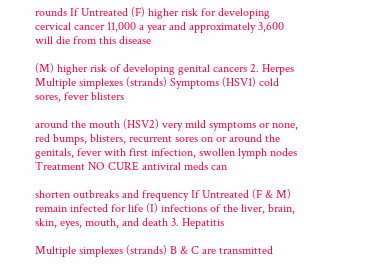rounds If Untreated (F) higher risk for developing cervical cancer 11,000 a year and approximately 3,600 will die from this disease

(M) higher risk of developing genital cancers 2. Herpes Multiple simplexes (strands) Symptoms (HSV1) cold sores, fever blisters

around the mouth (HSV2) very mild symptoms or none, red bumps, blisters, recurrent sores on or around the genitals, fever with first infection, swollen lymph nodes Treatment NO CURE antiviral meds can

shorten outbreaks and frequency If Untreated (F & M) remain infected for life (I) infections of the liver, brain, skin, eyes, mouth, and death 3. Hepatitis

Multiple simplexes (strands) B & C are transmitted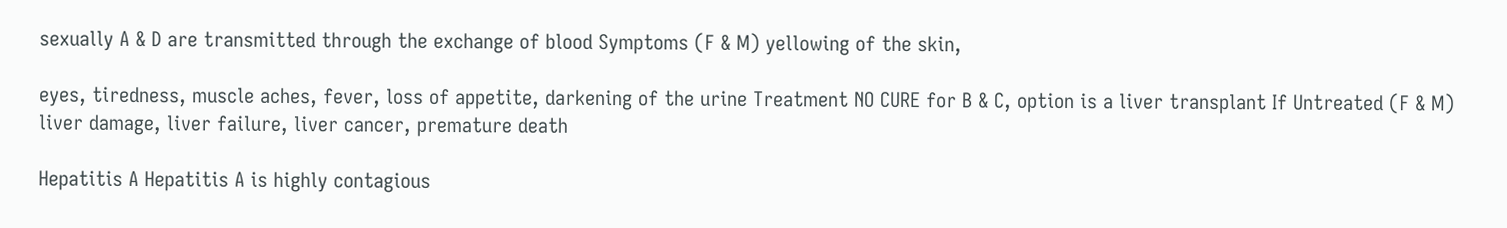sexually A & D are transmitted through the exchange of blood Symptoms (F & M) yellowing of the skin,

eyes, tiredness, muscle aches, fever, loss of appetite, darkening of the urine Treatment NO CURE for B & C, option is a liver transplant If Untreated (F & M) liver damage, liver failure, liver cancer, premature death

Hepatitis A Hepatitis A is highly contagious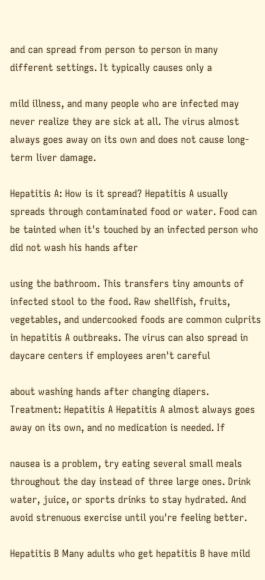and can spread from person to person in many different settings. It typically causes only a

mild illness, and many people who are infected may never realize they are sick at all. The virus almost always goes away on its own and does not cause long-term liver damage.

Hepatitis A: How is it spread? Hepatitis A usually spreads through contaminated food or water. Food can be tainted when it's touched by an infected person who did not wash his hands after

using the bathroom. This transfers tiny amounts of infected stool to the food. Raw shellfish, fruits, vegetables, and undercooked foods are common culprits in hepatitis A outbreaks. The virus can also spread in daycare centers if employees aren't careful

about washing hands after changing diapers. Treatment: Hepatitis A Hepatitis A almost always goes away on its own, and no medication is needed. If

nausea is a problem, try eating several small meals throughout the day instead of three large ones. Drink water, juice, or sports drinks to stay hydrated. And avoid strenuous exercise until you're feeling better.

Hepatitis B Many adults who get hepatitis B have mild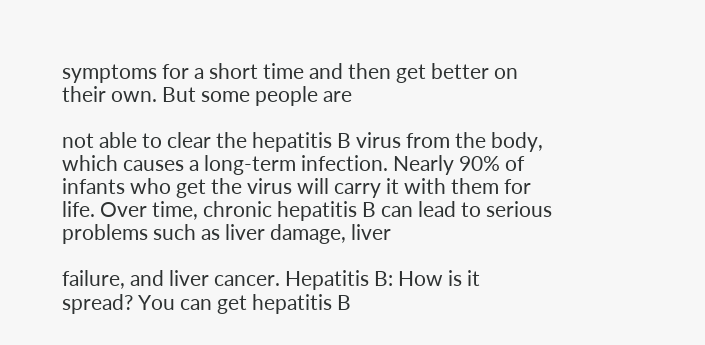symptoms for a short time and then get better on their own. But some people are

not able to clear the hepatitis B virus from the body, which causes a long-term infection. Nearly 90% of infants who get the virus will carry it with them for life. Over time, chronic hepatitis B can lead to serious problems such as liver damage, liver

failure, and liver cancer. Hepatitis B: How is it spread? You can get hepatitis B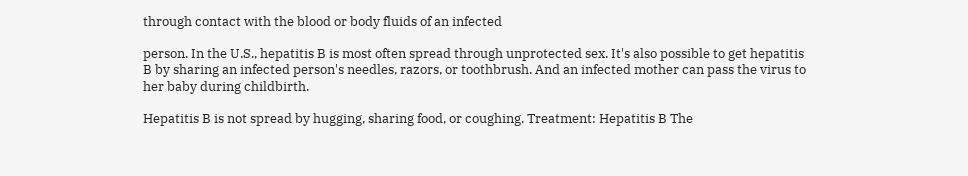through contact with the blood or body fluids of an infected

person. In the U.S., hepatitis B is most often spread through unprotected sex. It's also possible to get hepatitis B by sharing an infected person's needles, razors, or toothbrush. And an infected mother can pass the virus to her baby during childbirth.

Hepatitis B is not spread by hugging, sharing food, or coughing. Treatment: Hepatitis B The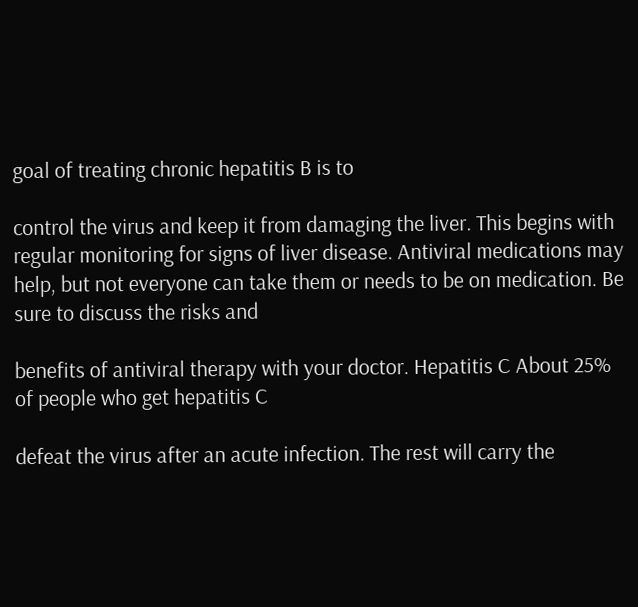goal of treating chronic hepatitis B is to

control the virus and keep it from damaging the liver. This begins with regular monitoring for signs of liver disease. Antiviral medications may help, but not everyone can take them or needs to be on medication. Be sure to discuss the risks and

benefits of antiviral therapy with your doctor. Hepatitis C About 25% of people who get hepatitis C

defeat the virus after an acute infection. The rest will carry the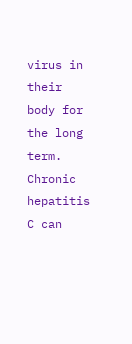virus in their body for the long term. Chronic hepatitis C can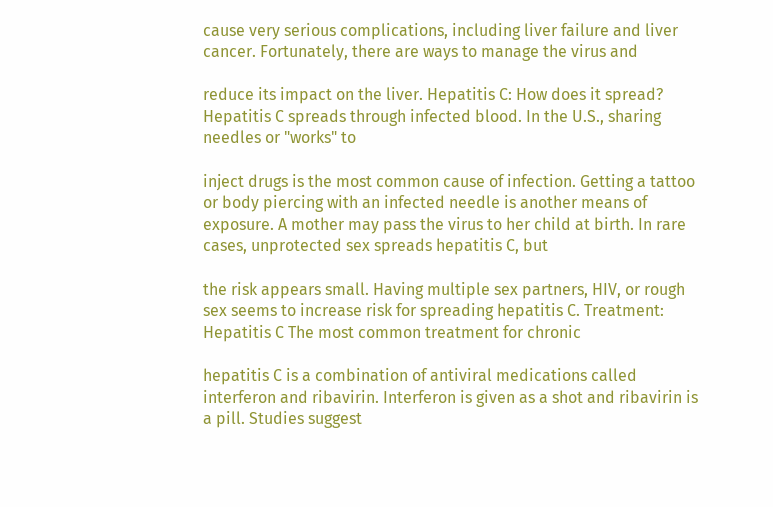cause very serious complications, including liver failure and liver cancer. Fortunately, there are ways to manage the virus and

reduce its impact on the liver. Hepatitis C: How does it spread? Hepatitis C spreads through infected blood. In the U.S., sharing needles or "works" to

inject drugs is the most common cause of infection. Getting a tattoo or body piercing with an infected needle is another means of exposure. A mother may pass the virus to her child at birth. In rare cases, unprotected sex spreads hepatitis C, but

the risk appears small. Having multiple sex partners, HIV, or rough sex seems to increase risk for spreading hepatitis C. Treatment: Hepatitis C The most common treatment for chronic

hepatitis C is a combination of antiviral medications called interferon and ribavirin. Interferon is given as a shot and ribavirin is a pill. Studies suggest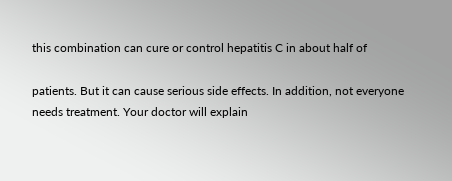this combination can cure or control hepatitis C in about half of

patients. But it can cause serious side effects. In addition, not everyone needs treatment. Your doctor will explain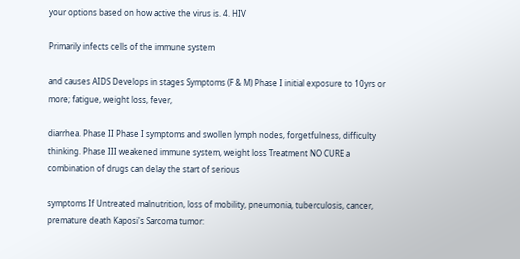your options based on how active the virus is. 4. HIV

Primarily infects cells of the immune system

and causes AIDS Develops in stages Symptoms (F & M) Phase I initial exposure to 10yrs or more; fatigue, weight loss, fever,

diarrhea. Phase II Phase I symptoms and swollen lymph nodes, forgetfulness, difficulty thinking. Phase III weakened immune system, weight loss Treatment NO CURE a combination of drugs can delay the start of serious

symptoms If Untreated malnutrition, loss of mobility, pneumonia, tuberculosis, cancer, premature death Kaposi's Sarcoma tumor: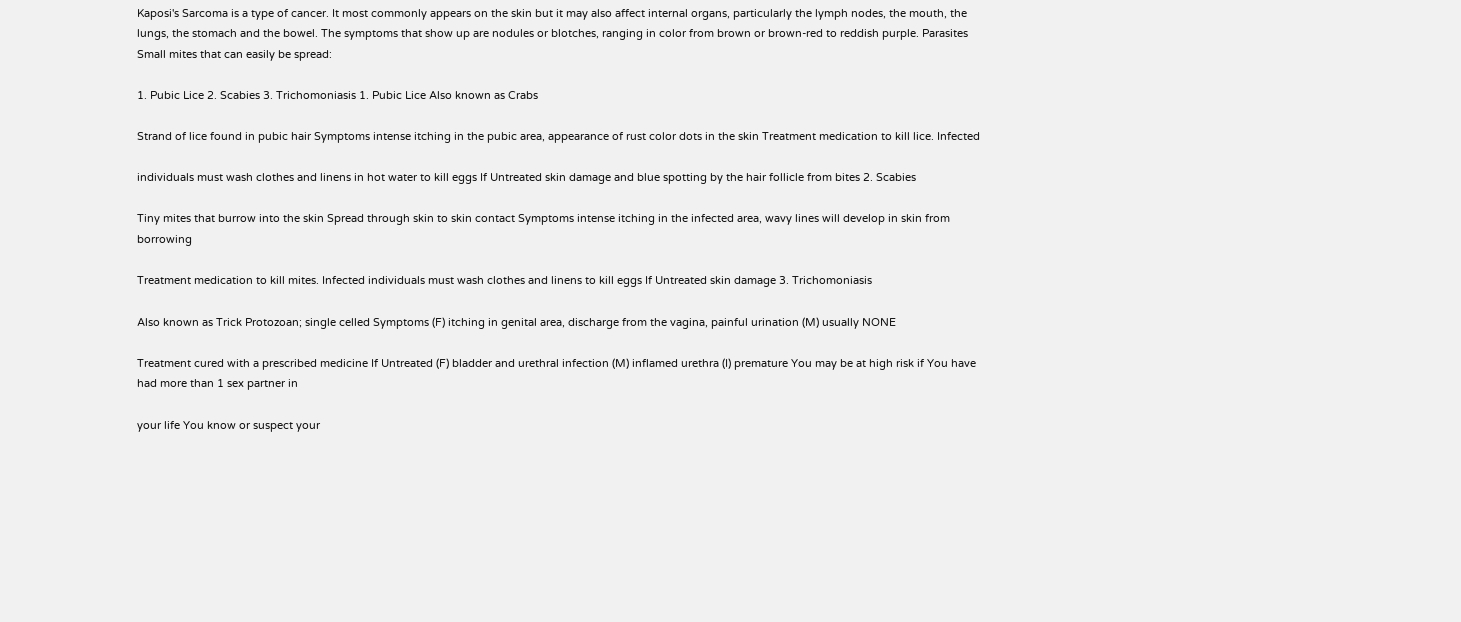Kaposi's Sarcoma is a type of cancer. It most commonly appears on the skin but it may also affect internal organs, particularly the lymph nodes, the mouth, the lungs, the stomach and the bowel. The symptoms that show up are nodules or blotches, ranging in color from brown or brown-red to reddish purple. Parasites Small mites that can easily be spread:

1. Pubic Lice 2. Scabies 3. Trichomoniasis 1. Pubic Lice Also known as Crabs

Strand of lice found in pubic hair Symptoms intense itching in the pubic area, appearance of rust color dots in the skin Treatment medication to kill lice. Infected

individuals must wash clothes and linens in hot water to kill eggs If Untreated skin damage and blue spotting by the hair follicle from bites 2. Scabies

Tiny mites that burrow into the skin Spread through skin to skin contact Symptoms intense itching in the infected area, wavy lines will develop in skin from borrowing

Treatment medication to kill mites. Infected individuals must wash clothes and linens to kill eggs If Untreated skin damage 3. Trichomoniasis

Also known as Trick Protozoan; single celled Symptoms (F) itching in genital area, discharge from the vagina, painful urination (M) usually NONE

Treatment cured with a prescribed medicine If Untreated (F) bladder and urethral infection (M) inflamed urethra (I) premature You may be at high risk if You have had more than 1 sex partner in

your life You know or suspect your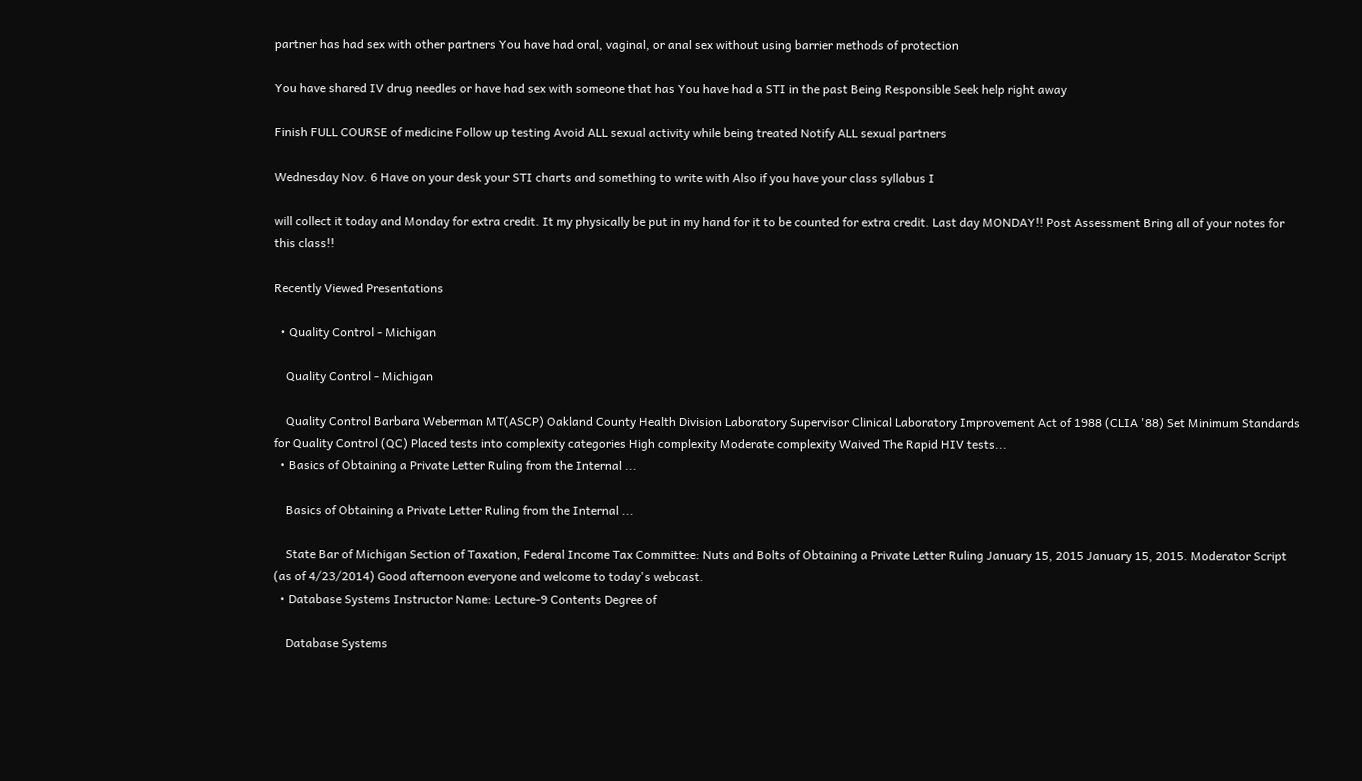partner has had sex with other partners You have had oral, vaginal, or anal sex without using barrier methods of protection

You have shared IV drug needles or have had sex with someone that has You have had a STI in the past Being Responsible Seek help right away

Finish FULL COURSE of medicine Follow up testing Avoid ALL sexual activity while being treated Notify ALL sexual partners

Wednesday Nov. 6 Have on your desk your STI charts and something to write with Also if you have your class syllabus I

will collect it today and Monday for extra credit. It my physically be put in my hand for it to be counted for extra credit. Last day MONDAY!! Post Assessment Bring all of your notes for this class!!

Recently Viewed Presentations

  • Quality Control - Michigan

    Quality Control - Michigan

    Quality Control Barbara Weberman MT(ASCP) Oakland County Health Division Laboratory Supervisor Clinical Laboratory Improvement Act of 1988 (CLIA '88) Set Minimum Standards for Quality Control (QC) Placed tests into complexity categories High complexity Moderate complexity Waived The Rapid HIV tests...
  • Basics of Obtaining a Private Letter Ruling from the Internal ...

    Basics of Obtaining a Private Letter Ruling from the Internal ...

    State Bar of Michigan Section of Taxation, Federal Income Tax Committee: Nuts and Bolts of Obtaining a Private Letter Ruling January 15, 2015 January 15, 2015. Moderator Script (as of 4/23/2014) Good afternoon everyone and welcome to today's webcast.
  • Database Systems Instructor Name: Lecture-9 Contents Degree of

    Database Systems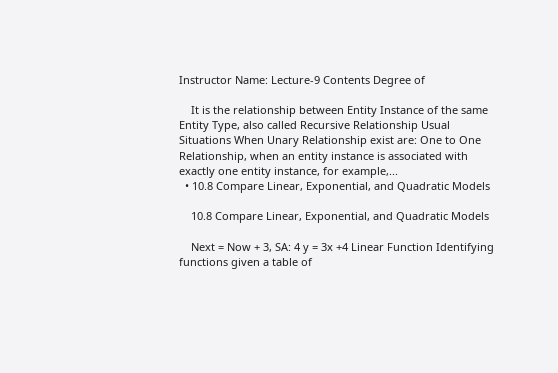Instructor Name: Lecture-9 Contents Degree of

    It is the relationship between Entity Instance of the same Entity Type, also called Recursive Relationship Usual Situations When Unary Relationship exist are: One to One Relationship, when an entity instance is associated with exactly one entity instance, for example,...
  • 10.8 Compare Linear, Exponential, and Quadratic Models

    10.8 Compare Linear, Exponential, and Quadratic Models

    Next = Now + 3, SA: 4 y = 3x +4 Linear Function Identifying functions given a table of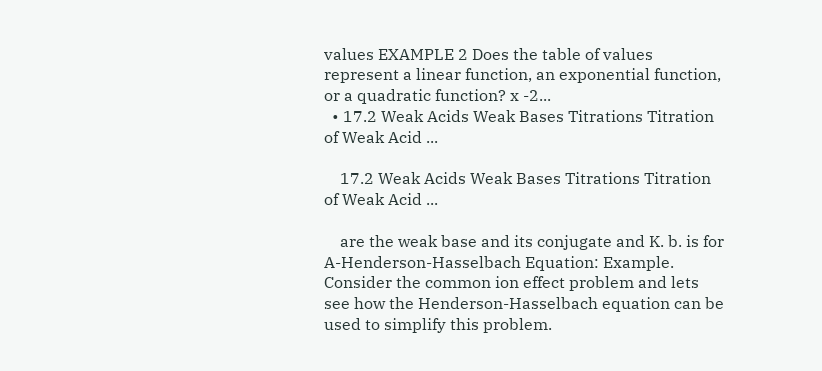values EXAMPLE 2 Does the table of values represent a linear function, an exponential function, or a quadratic function? x -2...
  • 17.2 Weak Acids Weak Bases Titrations Titration of Weak Acid ...

    17.2 Weak Acids Weak Bases Titrations Titration of Weak Acid ...

    are the weak base and its conjugate and K. b. is for A-Henderson-Hasselbach Equation: Example. Consider the common ion effect problem and lets see how the Henderson-Hasselbach equation can be used to simplify this problem.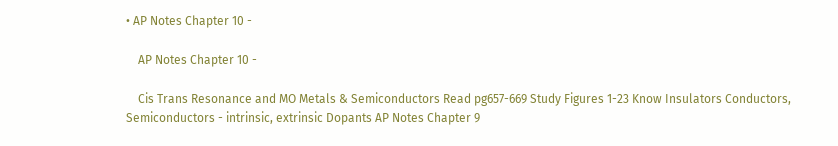• AP Notes Chapter 10 -

    AP Notes Chapter 10 -

    Cis Trans Resonance and MO Metals & Semiconductors Read pg657-669 Study Figures 1-23 Know Insulators Conductors, Semiconductors - intrinsic, extrinsic Dopants AP Notes Chapter 9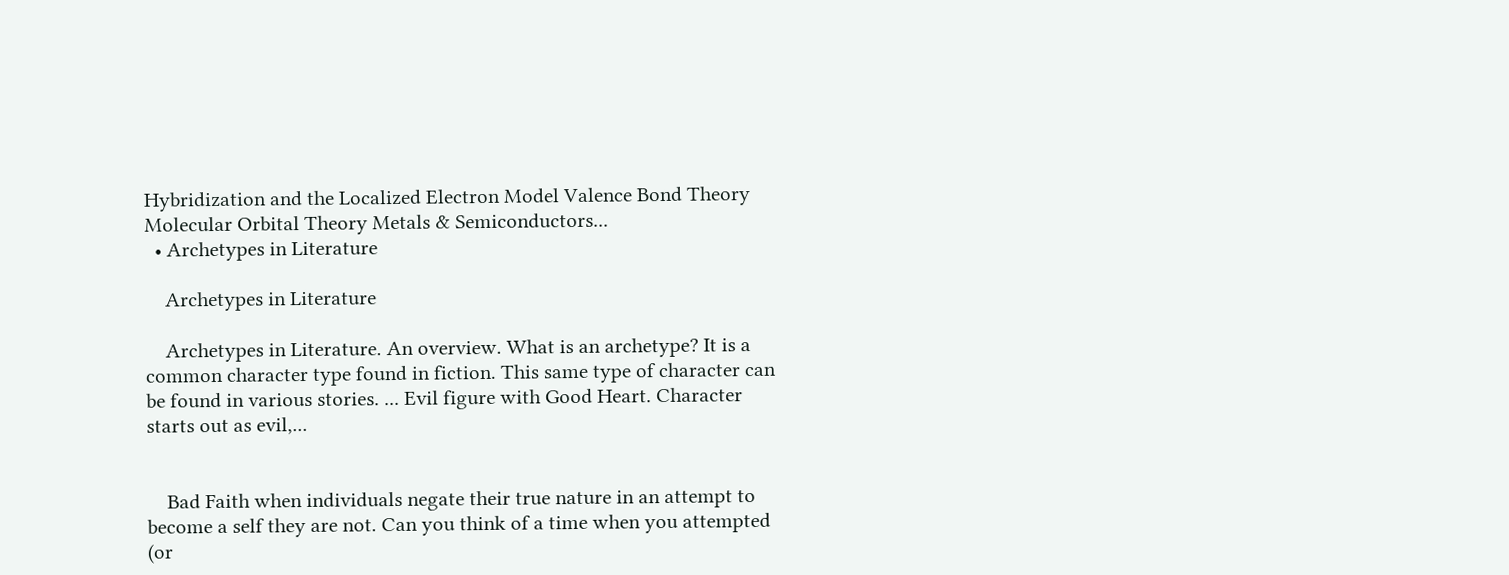Hybridization and the Localized Electron Model Valence Bond Theory Molecular Orbital Theory Metals & Semiconductors...
  • Archetypes in Literature

    Archetypes in Literature

    Archetypes in Literature. An overview. What is an archetype? It is a common character type found in fiction. This same type of character can be found in various stories. ... Evil figure with Good Heart. Character starts out as evil,...


    Bad Faith when individuals negate their true nature in an attempt to become a self they are not. Can you think of a time when you attempted (or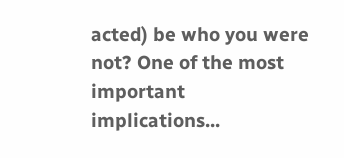acted) be who you were not? One of the most important implications...